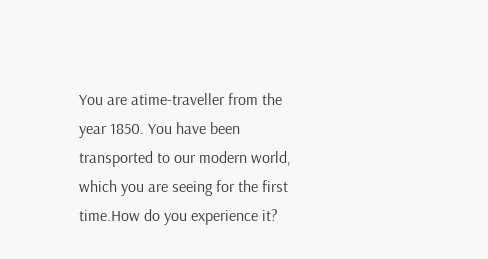You are atime-traveller from the year 1850. You have been transported to our modern world, which you are seeing for the first time.How do you experience it?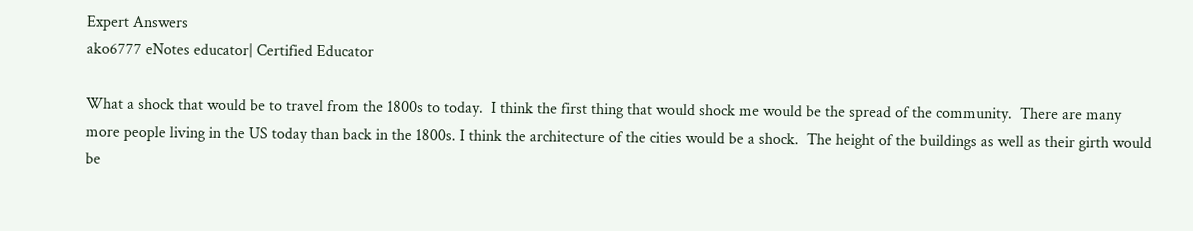Expert Answers
ako6777 eNotes educator| Certified Educator

What a shock that would be to travel from the 1800s to today.  I think the first thing that would shock me would be the spread of the community.  There are many more people living in the US today than back in the 1800s. I think the architecture of the cities would be a shock.  The height of the buildings as well as their girth would be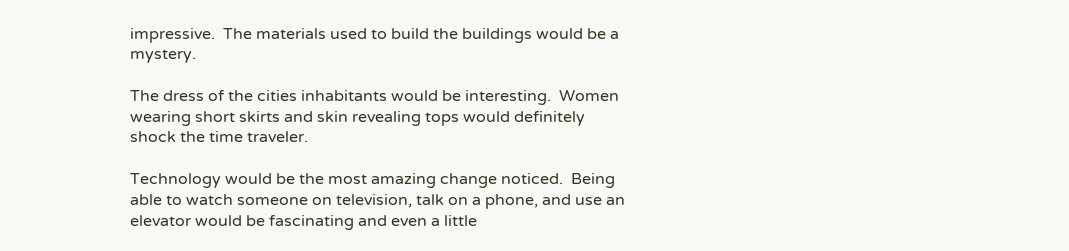impressive.  The materials used to build the buildings would be a mystery.

The dress of the cities inhabitants would be interesting.  Women wearing short skirts and skin revealing tops would definitely shock the time traveler.

Technology would be the most amazing change noticed.  Being able to watch someone on television, talk on a phone, and use an elevator would be fascinating and even a little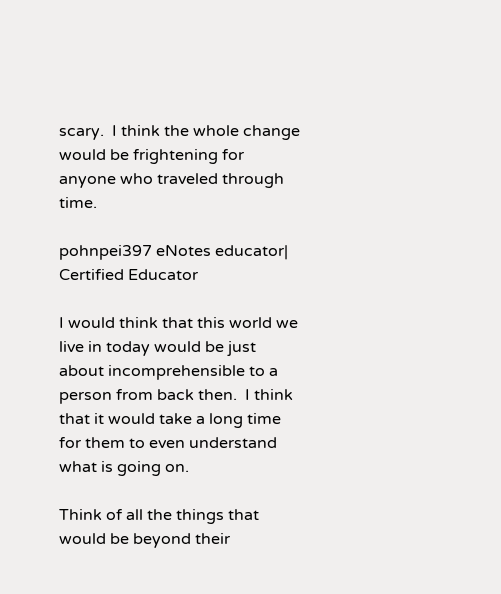scary.  I think the whole change would be frightening for anyone who traveled through time.

pohnpei397 eNotes educator| Certified Educator

I would think that this world we live in today would be just about incomprehensible to a person from back then.  I think that it would take a long time for them to even understand what is going on.

Think of all the things that would be beyond their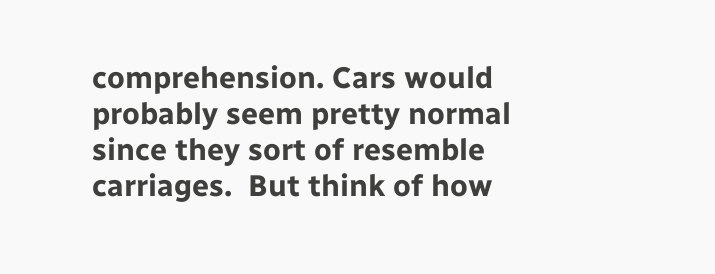comprehension. Cars would probably seem pretty normal since they sort of resemble carriages.  But think of how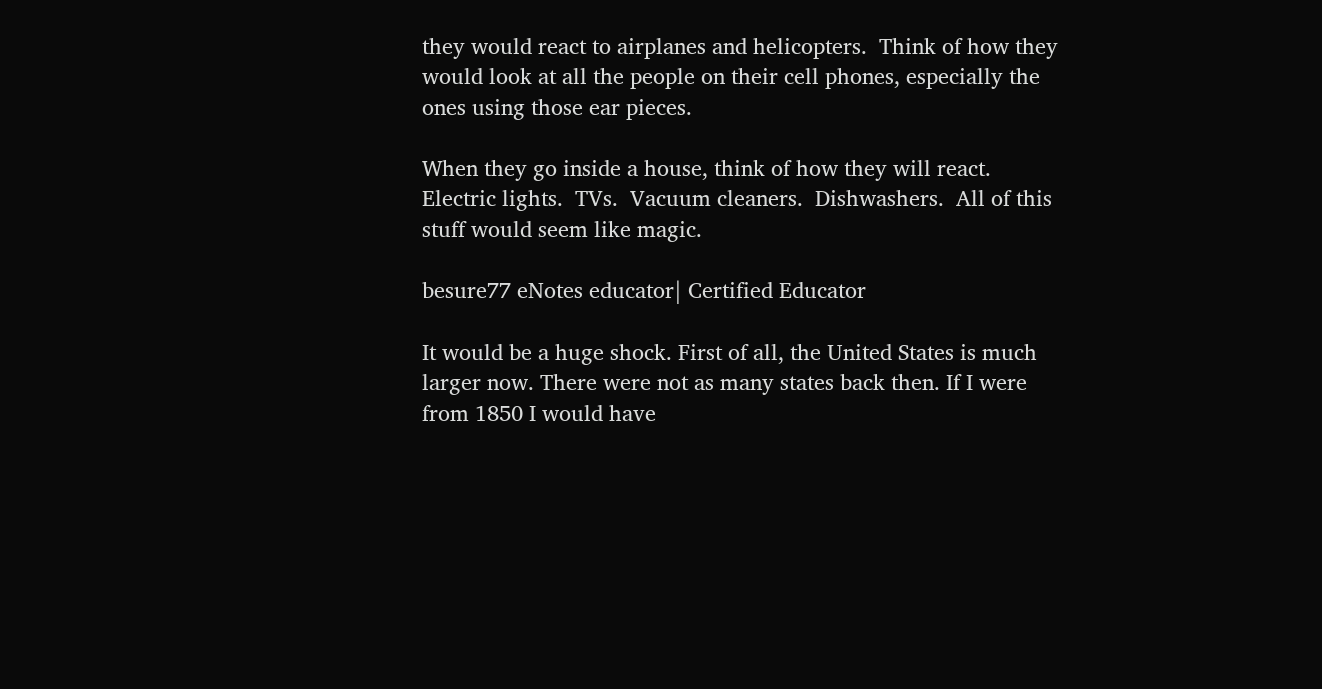they would react to airplanes and helicopters.  Think of how they would look at all the people on their cell phones, especially the ones using those ear pieces.

When they go inside a house, think of how they will react.  Electric lights.  TVs.  Vacuum cleaners.  Dishwashers.  All of this stuff would seem like magic.

besure77 eNotes educator| Certified Educator

It would be a huge shock. First of all, the United States is much larger now. There were not as many states back then. If I were from 1850 I would have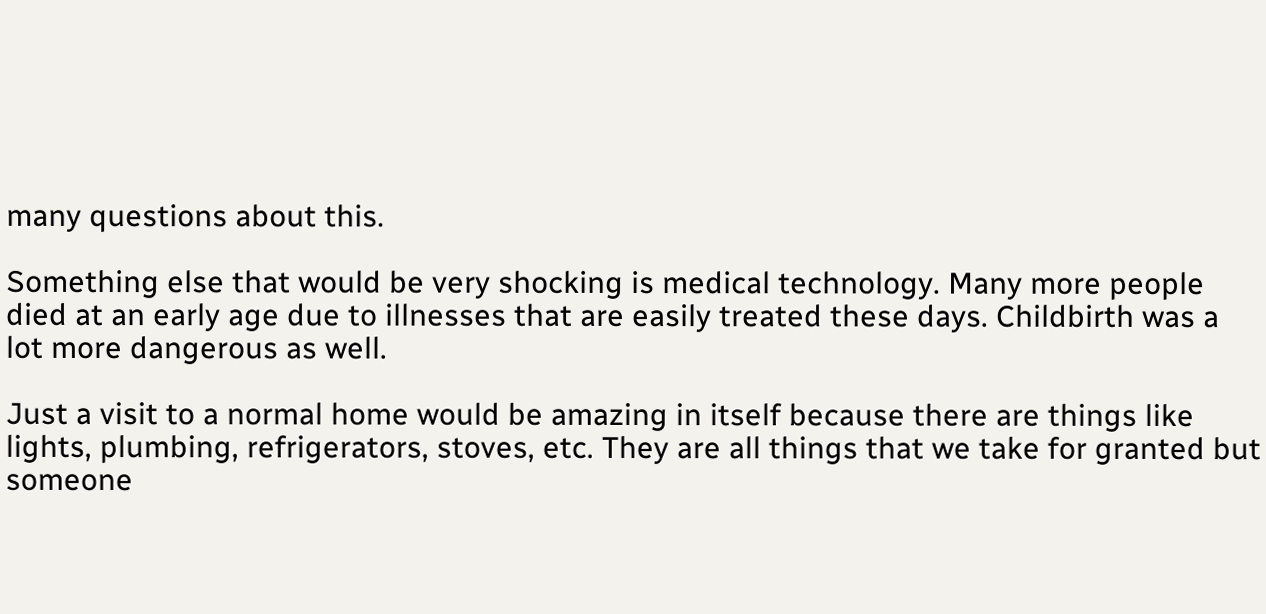many questions about this.

Something else that would be very shocking is medical technology. Many more people died at an early age due to illnesses that are easily treated these days. Childbirth was a lot more dangerous as well.

Just a visit to a normal home would be amazing in itself because there are things like lights, plumbing, refrigerators, stoves, etc. They are all things that we take for granted but someone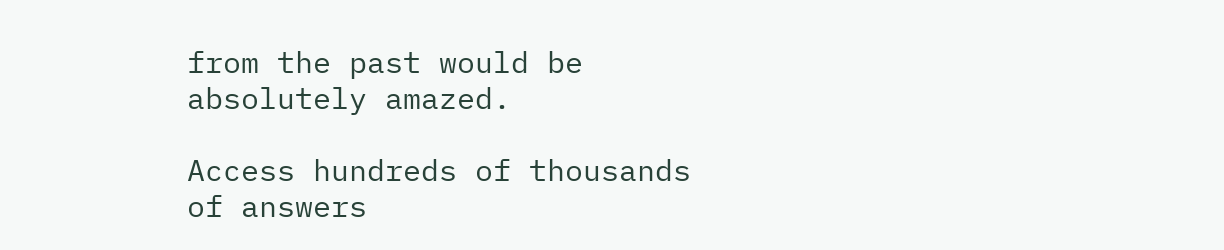from the past would be absolutely amazed.

Access hundreds of thousands of answers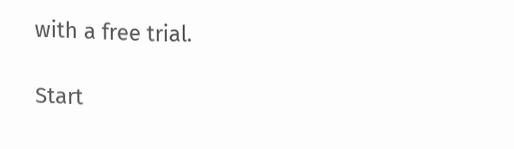with a free trial.

Start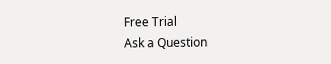Free Trial
Ask a Question